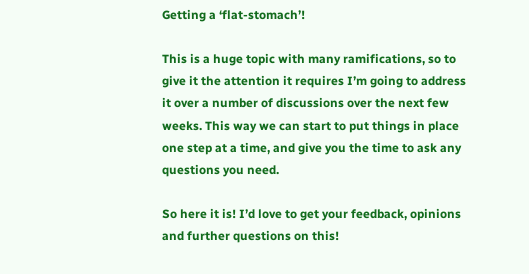Getting a ‘flat-stomach’!

This is a huge topic with many ramifications, so to give it the attention it requires I’m going to address it over a number of discussions over the next few weeks. This way we can start to put things in place one step at a time, and give you the time to ask any questions you need.

So here it is! I’d love to get your feedback, opinions and further questions on this!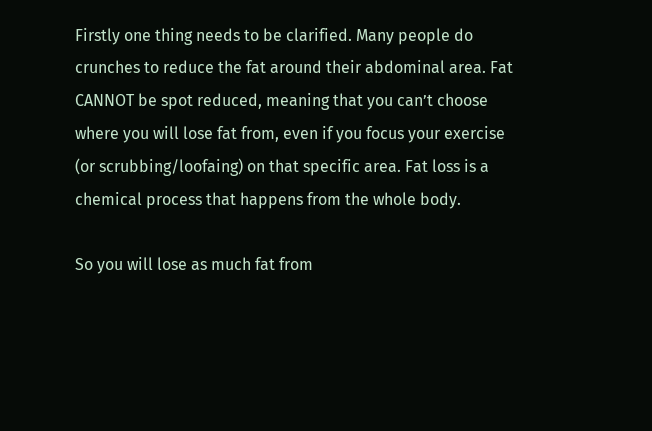Firstly one thing needs to be clarified. Many people do crunches to reduce the fat around their abdominal area. Fat CANNOT be spot reduced, meaning that you can’t choose where you will lose fat from, even if you focus your exercise (or scrubbing/loofaing) on that specific area. Fat loss is a chemical process that happens from the whole body.

So you will lose as much fat from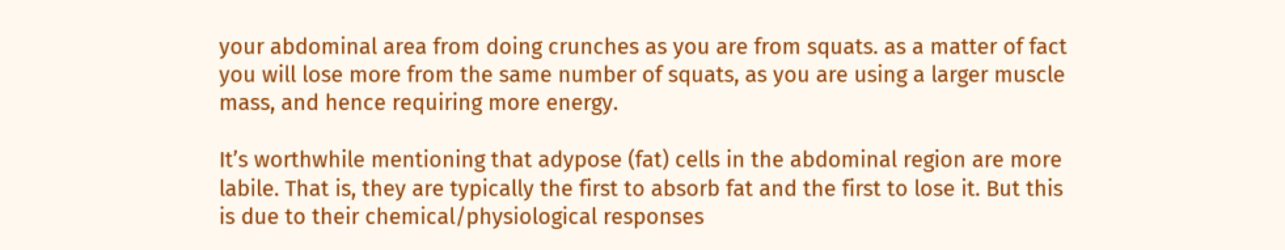your abdominal area from doing crunches as you are from squats. as a matter of fact you will lose more from the same number of squats, as you are using a larger muscle mass, and hence requiring more energy.

It’s worthwhile mentioning that adypose (fat) cells in the abdominal region are more labile. That is, they are typically the first to absorb fat and the first to lose it. But this is due to their chemical/physiological responses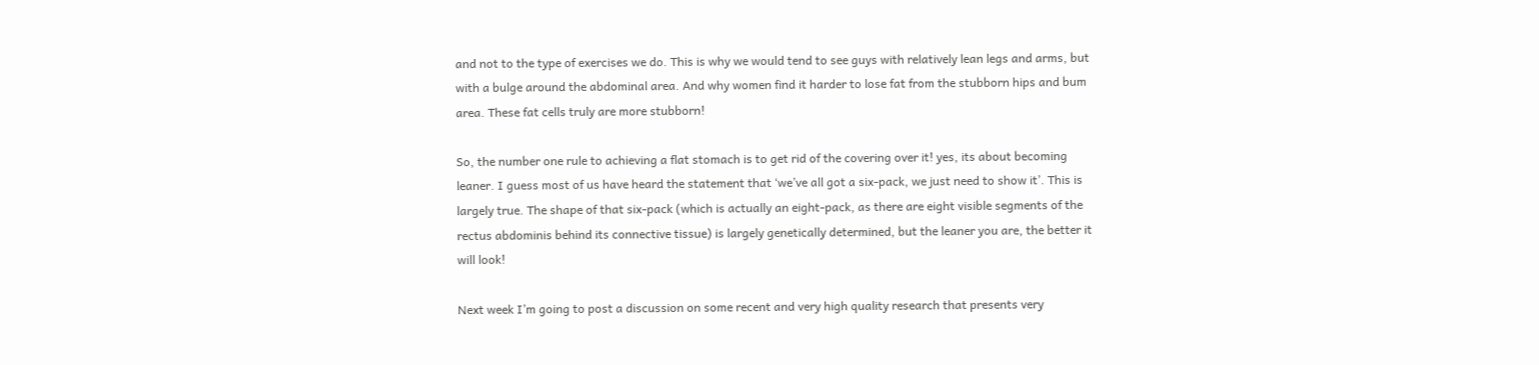and not to the type of exercises we do. This is why we would tend to see guys with relatively lean legs and arms, but with a bulge around the abdominal area. And why women find it harder to lose fat from the stubborn hips and bum area. These fat cells truly are more stubborn!

So, the number one rule to achieving a flat stomach is to get rid of the covering over it! yes, its about becoming leaner. I guess most of us have heard the statement that ‘we’ve all got a six-pack, we just need to show it’. This is largely true. The shape of that six-pack (which is actually an eight-pack, as there are eight visible segments of the rectus abdominis behind its connective tissue) is largely genetically determined, but the leaner you are, the better it will look!

Next week I’m going to post a discussion on some recent and very high quality research that presents very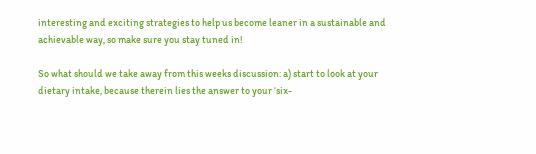interesting and exciting strategies to help us become leaner in a sustainable and achievable way, so make sure you stay tuned in!

So what should we take away from this weeks discussion: a) start to look at your dietary intake, because therein lies the answer to your ‘six-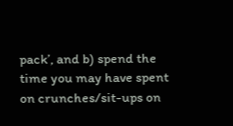pack’, and b) spend the time you may have spent on crunches/sit-ups on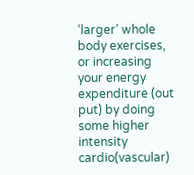‘larger’ whole body exercises, or increasing your energy expenditure (out put) by doing some higher intensity cardio(vascular)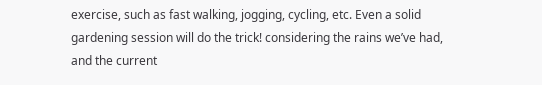exercise, such as fast walking, jogging, cycling, etc. Even a solid gardening session will do the trick! considering the rains we’ve had, and the current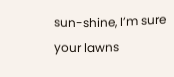sun-shine, I’m sure your lawns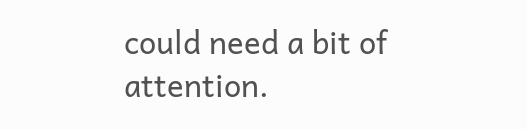could need a bit of attention.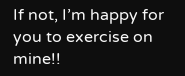If not, I’m happy for you to exercise on mine!!